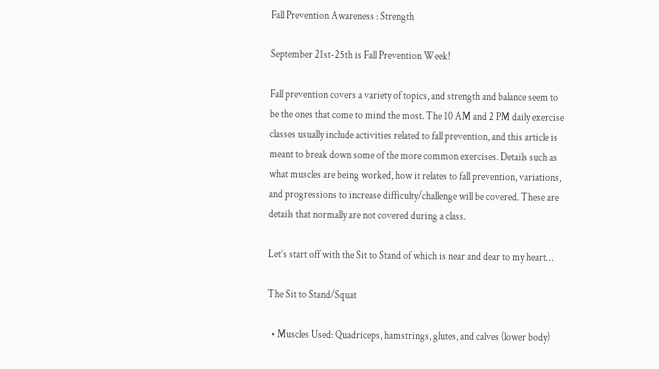Fall Prevention Awareness : Strength

September 21st-25th is Fall Prevention Week!

Fall prevention covers a variety of topics, and strength and balance seem to be the ones that come to mind the most. The 10 AM and 2 PM daily exercise classes usually include activities related to fall prevention, and this article is meant to break down some of the more common exercises. Details such as what muscles are being worked, how it relates to fall prevention, variations, and progressions to increase difficulty/challenge will be covered. These are details that normally are not covered during a class.

Let’s start off with the Sit to Stand of which is near and dear to my heart…

The Sit to Stand/Squat

  • Muscles Used: Quadriceps, hamstrings, glutes, and calves (lower body)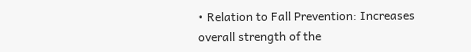• Relation to Fall Prevention: Increases overall strength of the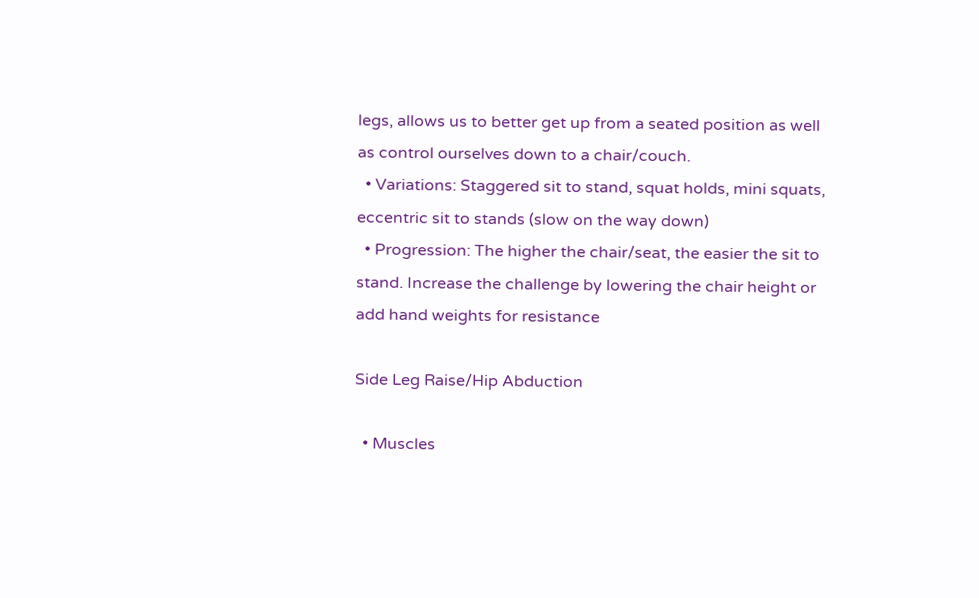legs, allows us to better get up from a seated position as well as control ourselves down to a chair/couch.
  • Variations: Staggered sit to stand, squat holds, mini squats, eccentric sit to stands (slow on the way down)
  • Progression: The higher the chair/seat, the easier the sit to stand. Increase the challenge by lowering the chair height or add hand weights for resistance

Side Leg Raise/Hip Abduction

  • Muscles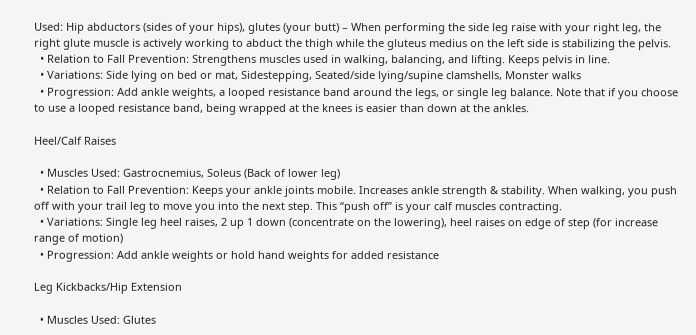Used: Hip abductors (sides of your hips), glutes (your butt) – When performing the side leg raise with your right leg, the right glute muscle is actively working to abduct the thigh while the gluteus medius on the left side is stabilizing the pelvis.
  • Relation to Fall Prevention: Strengthens muscles used in walking, balancing, and lifting. Keeps pelvis in line.
  • Variations: Side lying on bed or mat, Sidestepping, Seated/side lying/supine clamshells, Monster walks
  • Progression: Add ankle weights, a looped resistance band around the legs, or single leg balance. Note that if you choose to use a looped resistance band, being wrapped at the knees is easier than down at the ankles.

Heel/Calf Raises

  • Muscles Used: Gastrocnemius, Soleus (Back of lower leg)
  • Relation to Fall Prevention: Keeps your ankle joints mobile. Increases ankle strength & stability. When walking, you push off with your trail leg to move you into the next step. This “push off” is your calf muscles contracting.
  • Variations: Single leg heel raises, 2 up 1 down (concentrate on the lowering), heel raises on edge of step (for increase range of motion)
  • Progression: Add ankle weights or hold hand weights for added resistance

Leg Kickbacks/Hip Extension

  • Muscles Used: Glutes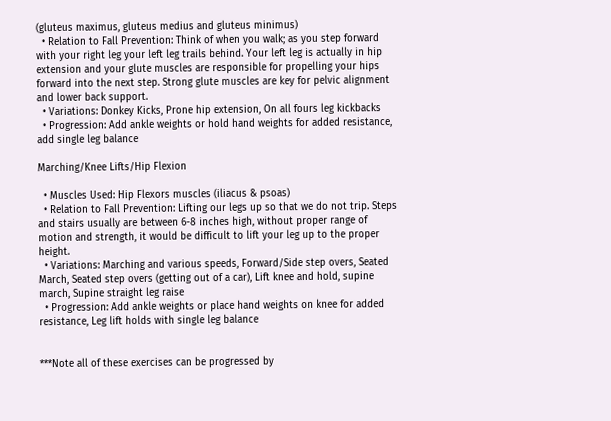(gluteus maximus, gluteus medius and gluteus minimus)
  • Relation to Fall Prevention: Think of when you walk; as you step forward with your right leg your left leg trails behind. Your left leg is actually in hip extension and your glute muscles are responsible for propelling your hips forward into the next step. Strong glute muscles are key for pelvic alignment and lower back support.
  • Variations: Donkey Kicks, Prone hip extension, On all fours leg kickbacks
  • Progression: Add ankle weights or hold hand weights for added resistance, add single leg balance

Marching/Knee Lifts/Hip Flexion

  • Muscles Used: Hip Flexors muscles (iliacus & psoas)
  • Relation to Fall Prevention: Lifting our legs up so that we do not trip. Steps and stairs usually are between 6-8 inches high, without proper range of motion and strength, it would be difficult to lift your leg up to the proper height.
  • Variations: Marching and various speeds, Forward/Side step overs, Seated March, Seated step overs (getting out of a car), Lift knee and hold, supine march, Supine straight leg raise
  • Progression: Add ankle weights or place hand weights on knee for added resistance, Leg lift holds with single leg balance


***Note all of these exercises can be progressed by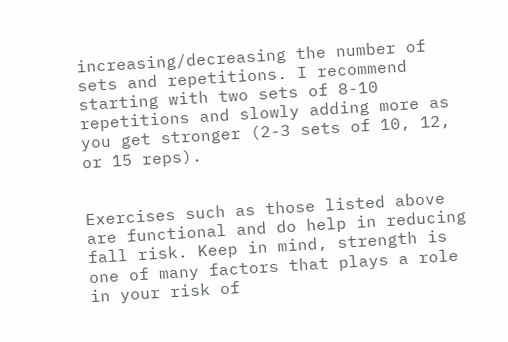increasing/decreasing the number of sets and repetitions. I recommend starting with two sets of 8-10 repetitions and slowly adding more as you get stronger (2-3 sets of 10, 12, or 15 reps).


Exercises such as those listed above are functional and do help in reducing fall risk. Keep in mind, strength is one of many factors that plays a role in your risk of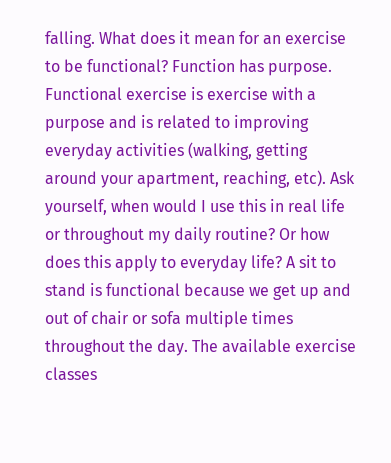falling. What does it mean for an exercise to be functional? Function has purpose. Functional exercise is exercise with a purpose and is related to improving everyday activities (walking, getting around your apartment, reaching, etc). Ask yourself, when would I use this in real life or throughout my daily routine? Or how does this apply to everyday life? A sit to stand is functional because we get up and out of chair or sofa multiple times throughout the day. The available exercise classes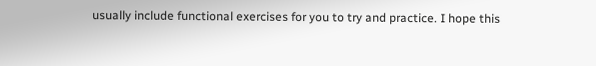usually include functional exercises for you to try and practice. I hope this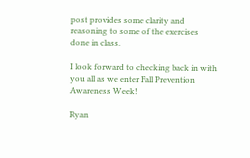post provides some clarity and reasoning to some of the exercises done in class.

I look forward to checking back in with you all as we enter Fall Prevention Awareness Week!

Ryan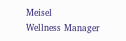Meisel
Wellness Manager